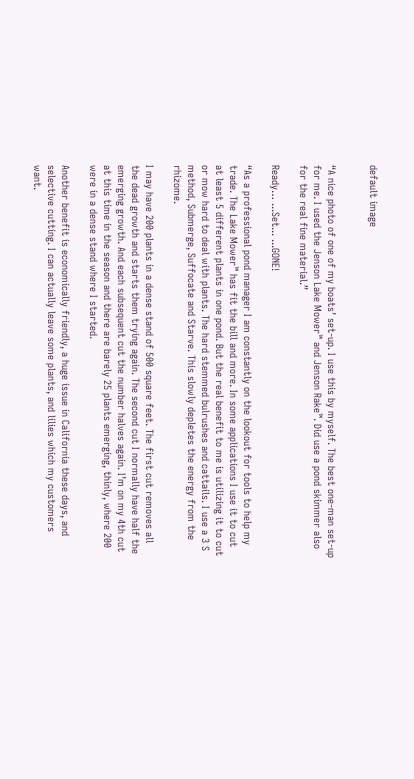default image


“A nice photo of one of my boats’ set-up. I use this by myself. The best one-man set-up for me. I used the Jenson Lake Mower™ and Jenson Rake™. Did use a pond skimmer also for the real fine material.”

Ready… ...Set... ...GONE!

“As a professional pond manager I am constantly on the lookout for tools to help my trade. The Lake Mower™ has fit the bill and more. In some applications I use it to cut at least 5 different plants in one pond. But the real benefit to me is utilizing it to cut or mow hard to deal with plants. The hard stemmed bulrushes and cattails. I use a 3 S method, Submerge, Suffocate and Starve. This slowly depletes the energy from the rhizome.

I may have 200 plants in a dense stand of 500 square feet. The first cut removes all the dead growth and starts them trying again. The second cut I normally have half the emerging growth. And each subsequent cut the number halves again. I’m on my 4th cut at this time in the season and there are barely 25 plants emerging, thinly, where 200 were in a dense stand where I started.

Another benefit is economically friendly, a huge issue in California these days, and selective cutting. I can actually leave some plants, and lilies which my customers want.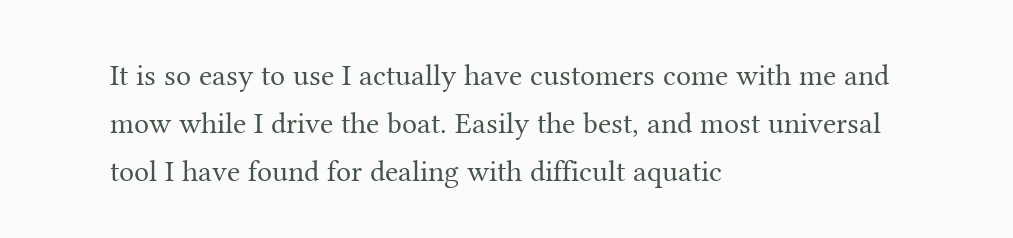It is so easy to use I actually have customers come with me and mow while I drive the boat. Easily the best, and most universal tool I have found for dealing with difficult aquatic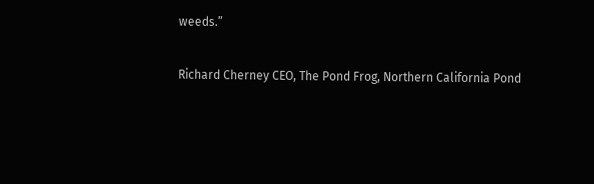weeds.”

Richard Cherney CEO, The Pond Frog, Northern California Pond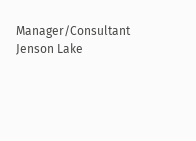Manager/Consultant Jenson Lake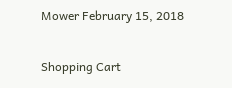Mower February 15, 2018

Shopping Cart